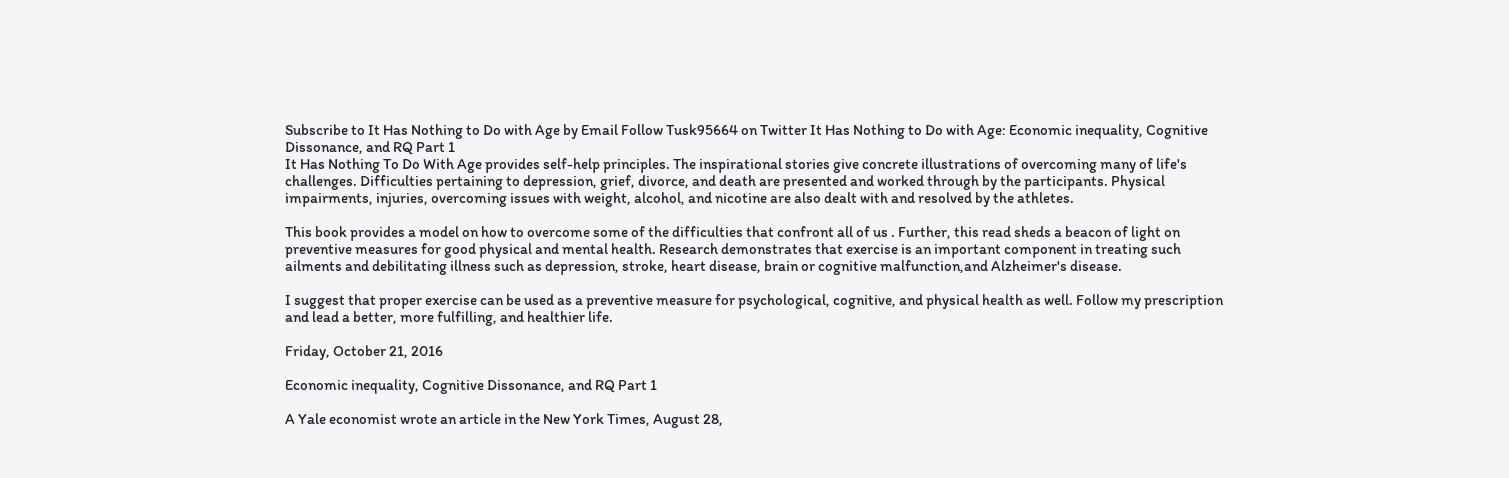Subscribe to It Has Nothing to Do with Age by Email Follow Tusk95664 on Twitter It Has Nothing to Do with Age: Economic inequality, Cognitive Dissonance, and RQ Part 1
It Has Nothing To Do With Age provides self-help principles. The inspirational stories give concrete illustrations of overcoming many of life's challenges. Difficulties pertaining to depression, grief, divorce, and death are presented and worked through by the participants. Physical impairments, injuries, overcoming issues with weight, alcohol, and nicotine are also dealt with and resolved by the athletes.

This book provides a model on how to overcome some of the difficulties that confront all of us . Further, this read sheds a beacon of light on preventive measures for good physical and mental health. Research demonstrates that exercise is an important component in treating such ailments and debilitating illness such as depression, stroke, heart disease, brain or cognitive malfunction,and Alzheimer's disease.

I suggest that proper exercise can be used as a preventive measure for psychological, cognitive, and physical health as well. Follow my prescription and lead a better, more fulfilling, and healthier life.

Friday, October 21, 2016

Economic inequality, Cognitive Dissonance, and RQ Part 1

A Yale economist wrote an article in the New York Times, August 28,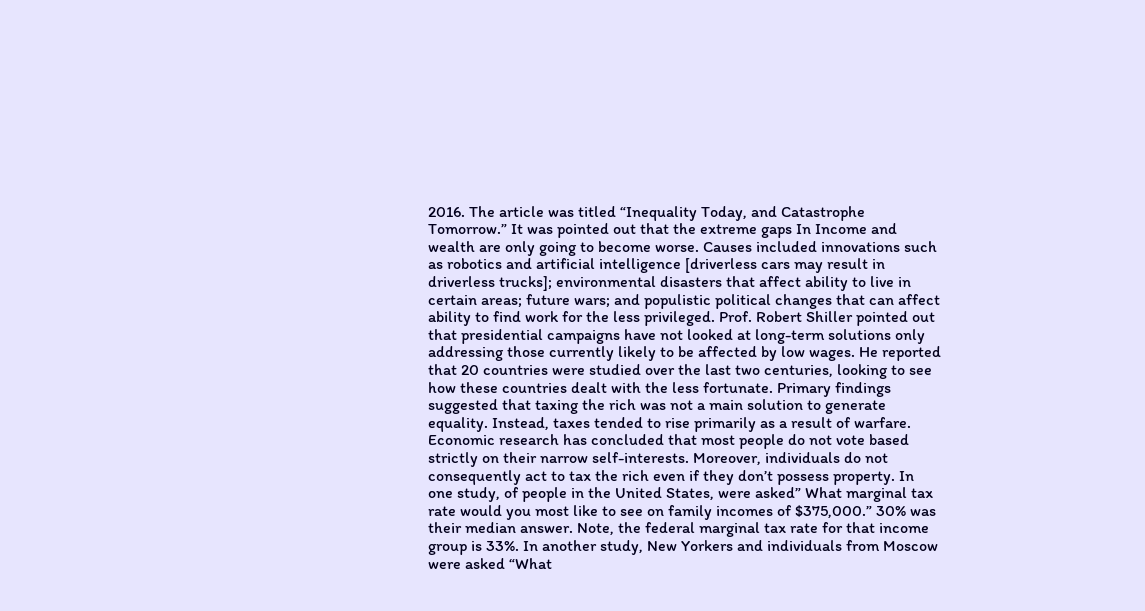2016. The article was titled “Inequality Today, and Catastrophe Tomorrow.” It was pointed out that the extreme gaps In Income and wealth are only going to become worse. Causes included innovations such as robotics and artificial intelligence [driverless cars may result in driverless trucks]; environmental disasters that affect ability to live in certain areas; future wars; and populistic political changes that can affect ability to find work for the less privileged. Prof. Robert Shiller pointed out that presidential campaigns have not looked at long-term solutions only addressing those currently likely to be affected by low wages. He reported that 20 countries were studied over the last two centuries, looking to see how these countries dealt with the less fortunate. Primary findings suggested that taxing the rich was not a main solution to generate equality. Instead, taxes tended to rise primarily as a result of warfare. Economic research has concluded that most people do not vote based strictly on their narrow self-interests. Moreover, individuals do not consequently act to tax the rich even if they don’t possess property. In one study, of people in the United States, were asked” What marginal tax rate would you most like to see on family incomes of $375,000.” 30% was their median answer. Note, the federal marginal tax rate for that income group is 33%. In another study, New Yorkers and individuals from Moscow were asked “What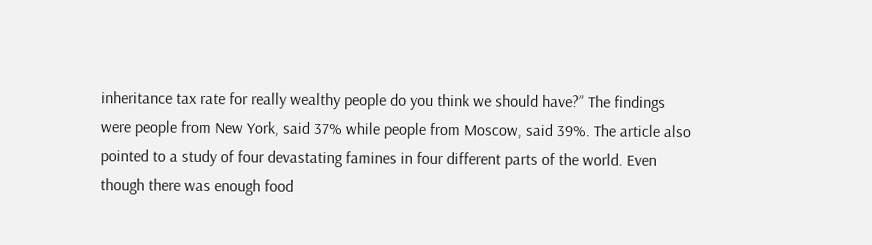inheritance tax rate for really wealthy people do you think we should have?” The findings were people from New York, said 37% while people from Moscow, said 39%. The article also pointed to a study of four devastating famines in four different parts of the world. Even though there was enough food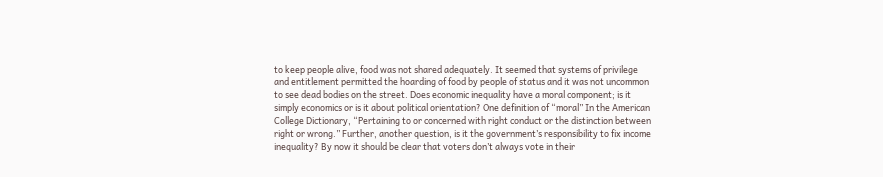to keep people alive, food was not shared adequately. It seemed that systems of privilege and entitlement permitted the hoarding of food by people of status and it was not uncommon to see dead bodies on the street. Does economic inequality have a moral component; is it simply economics or is it about political orientation? One definition of “moral” In the American College Dictionary, “Pertaining to or concerned with right conduct or the distinction between right or wrong.” Further, another question, is it the government’s responsibility to fix income inequality? By now it should be clear that voters don’t always vote in their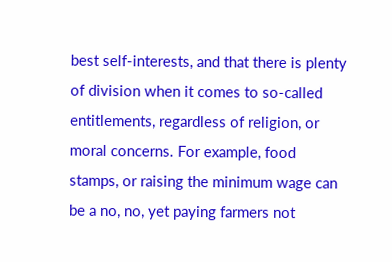best self-interests, and that there is plenty of division when it comes to so-called entitlements, regardless of religion, or moral concerns. For example, food stamps, or raising the minimum wage can be a no, no, yet paying farmers not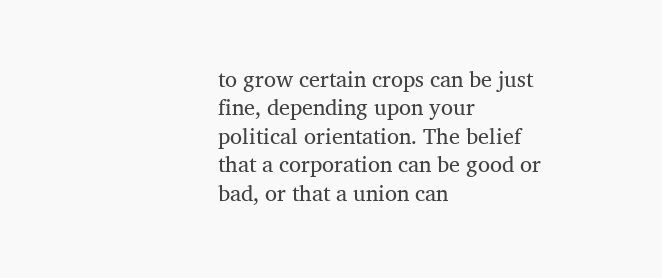to grow certain crops can be just fine, depending upon your political orientation. The belief that a corporation can be good or bad, or that a union can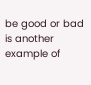be good or bad is another example of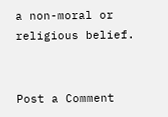a non-moral or religious belief.


Post a Comment